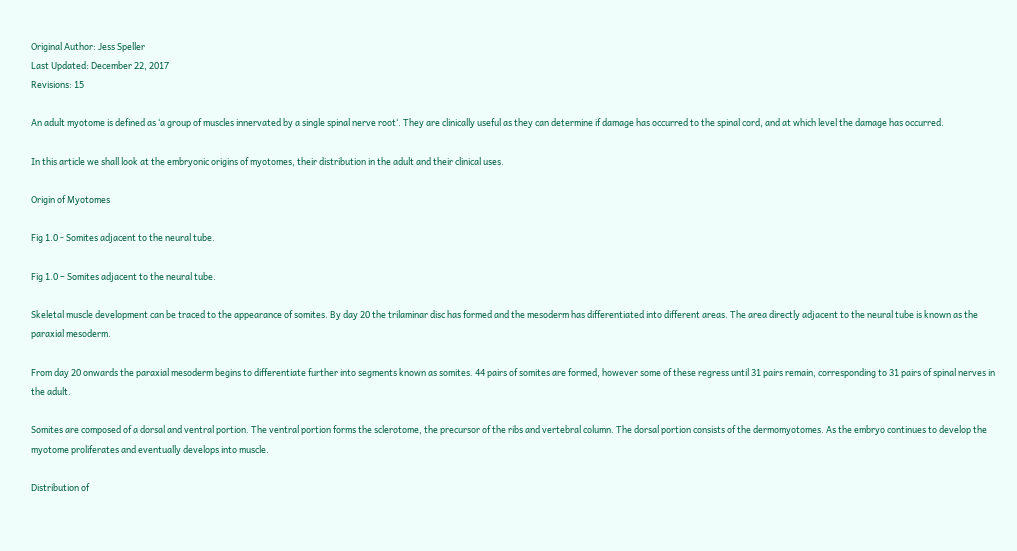Original Author: Jess Speller
Last Updated: December 22, 2017
Revisions: 15

An adult myotome is defined as ‘a group of muscles innervated by a single spinal nerve root‘. They are clinically useful as they can determine if damage has occurred to the spinal cord, and at which level the damage has occurred.

In this article we shall look at the embryonic origins of myotomes, their distribution in the adult and their clinical uses.

Origin of Myotomes

Fig 1.0 - Somites adjacent to the neural tube.

Fig 1.0 – Somites adjacent to the neural tube.

Skeletal muscle development can be traced to the appearance of somites. By day 20 the trilaminar disc has formed and the mesoderm has differentiated into different areas. The area directly adjacent to the neural tube is known as the paraxial mesoderm.

From day 20 onwards the paraxial mesoderm begins to differentiate further into segments known as somites. 44 pairs of somites are formed, however some of these regress until 31 pairs remain, corresponding to 31 pairs of spinal nerves in the adult.

Somites are composed of a dorsal and ventral portion. The ventral portion forms the sclerotome, the precursor of the ribs and vertebral column. The dorsal portion consists of the dermomyotomes. As the embryo continues to develop the myotome proliferates and eventually develops into muscle.

Distribution of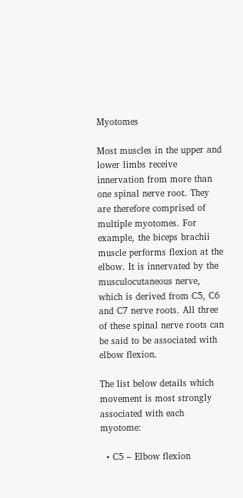Myotomes

Most muscles in the upper and lower limbs receive innervation from more than one spinal nerve root. They are therefore comprised of multiple myotomes. For example, the biceps brachii muscle performs flexion at the elbow. It is innervated by the musculocutaneous nerve, which is derived from C5, C6 and C7 nerve roots. All three of these spinal nerve roots can be said to be associated with elbow flexion.

The list below details which movement is most strongly associated with each myotome:

  • C5 – Elbow flexion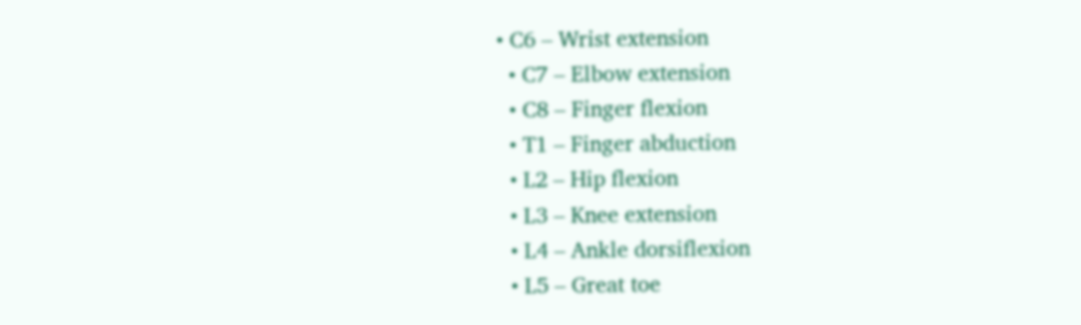• C6 – Wrist extension
  • C7 – Elbow extension
  • C8 – Finger flexion
  • T1 – Finger abduction
  • L2 – Hip flexion
  • L3 – Knee extension
  • L4 – Ankle dorsiflexion
  • L5 – Great toe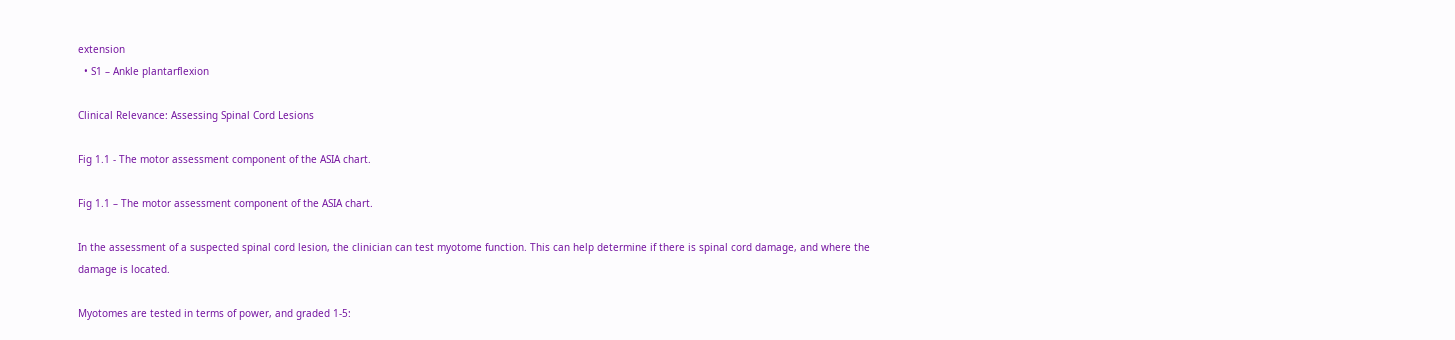extension
  • S1 – Ankle plantarflexion

Clinical Relevance: Assessing Spinal Cord Lesions

Fig 1.1 - The motor assessment component of the ASIA chart.

Fig 1.1 – The motor assessment component of the ASIA chart.

In the assessment of a suspected spinal cord lesion, the clinician can test myotome function. This can help determine if there is spinal cord damage, and where the damage is located.

Myotomes are tested in terms of power, and graded 1-5: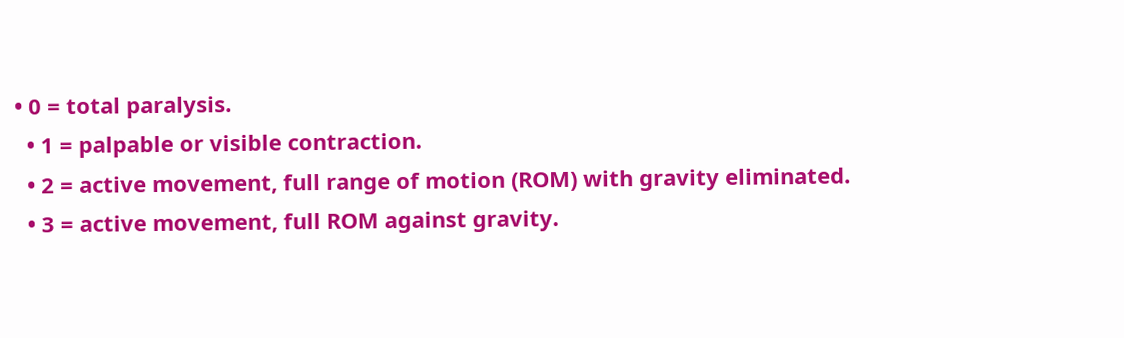• 0 = total paralysis.
  • 1 = palpable or visible contraction.
  • 2 = active movement, full range of motion (ROM) with gravity eliminated.
  • 3 = active movement, full ROM against gravity.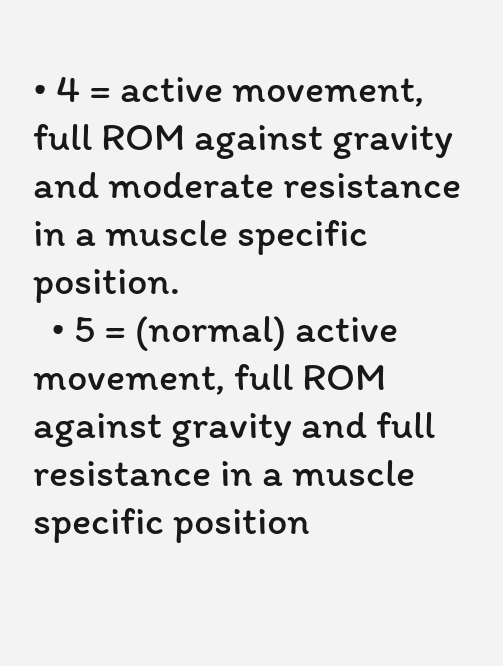• 4 = active movement, full ROM against gravity and moderate resistance in a muscle specific position.
  • 5 = (normal) active movement, full ROM against gravity and full resistance in a muscle specific position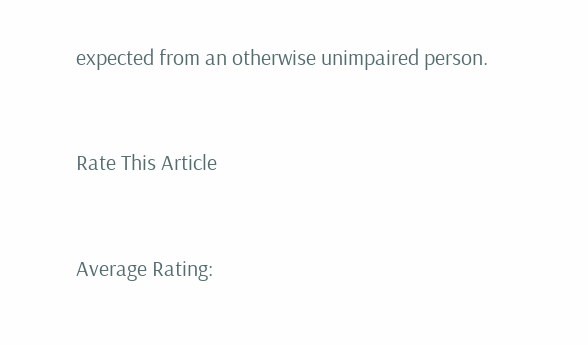expected from an otherwise unimpaired person.


Rate This Article


Average Rating: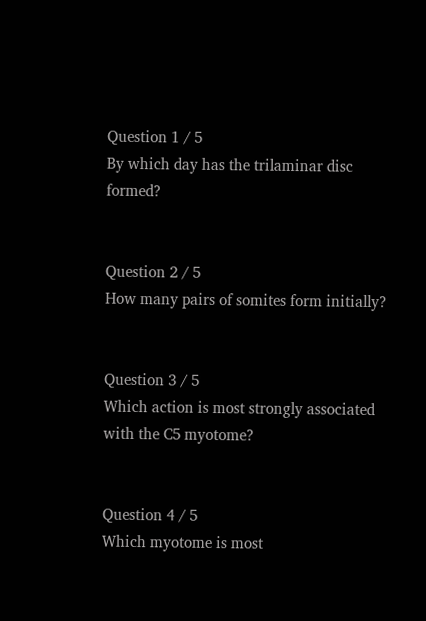Question 1 / 5
By which day has the trilaminar disc formed?


Question 2 / 5
How many pairs of somites form initially?


Question 3 / 5
Which action is most strongly associated with the C5 myotome?


Question 4 / 5
Which myotome is most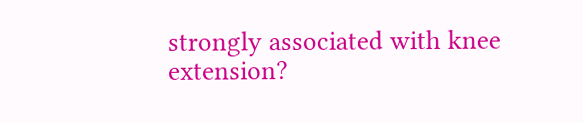strongly associated with knee extension?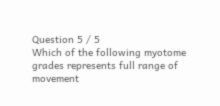Question 5 / 5
Which of the following myotome grades represents full range of movement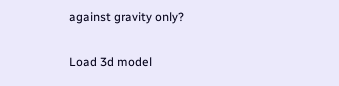against gravity only?


Load 3d model